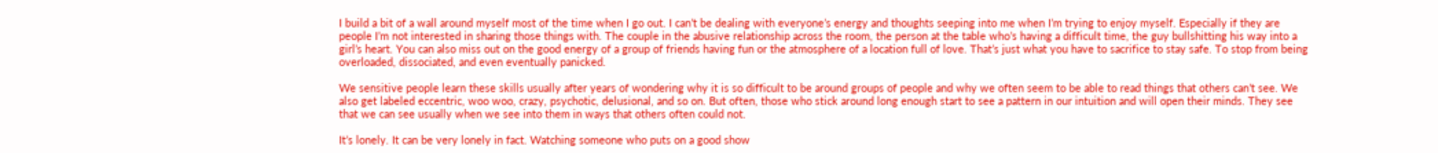I build a bit of a wall around myself most of the time when I go out. I can’t be dealing with everyone’s energy and thoughts seeping into me when I’m trying to enjoy myself. Especially if they are people I’m not interested in sharing those things with. The couple in the abusive relationship across the room, the person at the table who’s having a difficult time, the guy bullshitting his way into a girl’s heart. You can also miss out on the good energy of a group of friends having fun or the atmosphere of a location full of love. That’s just what you have to sacrifice to stay safe. To stop from being overloaded, dissociated, and even eventually panicked.

We sensitive people learn these skills usually after years of wondering why it is so difficult to be around groups of people and why we often seem to be able to read things that others can’t see. We also get labeled eccentric, woo woo, crazy, psychotic, delusional, and so on. But often, those who stick around long enough start to see a pattern in our intuition and will open their minds. They see that we can see usually when we see into them in ways that others often could not.

It’s lonely. It can be very lonely in fact. Watching someone who puts on a good show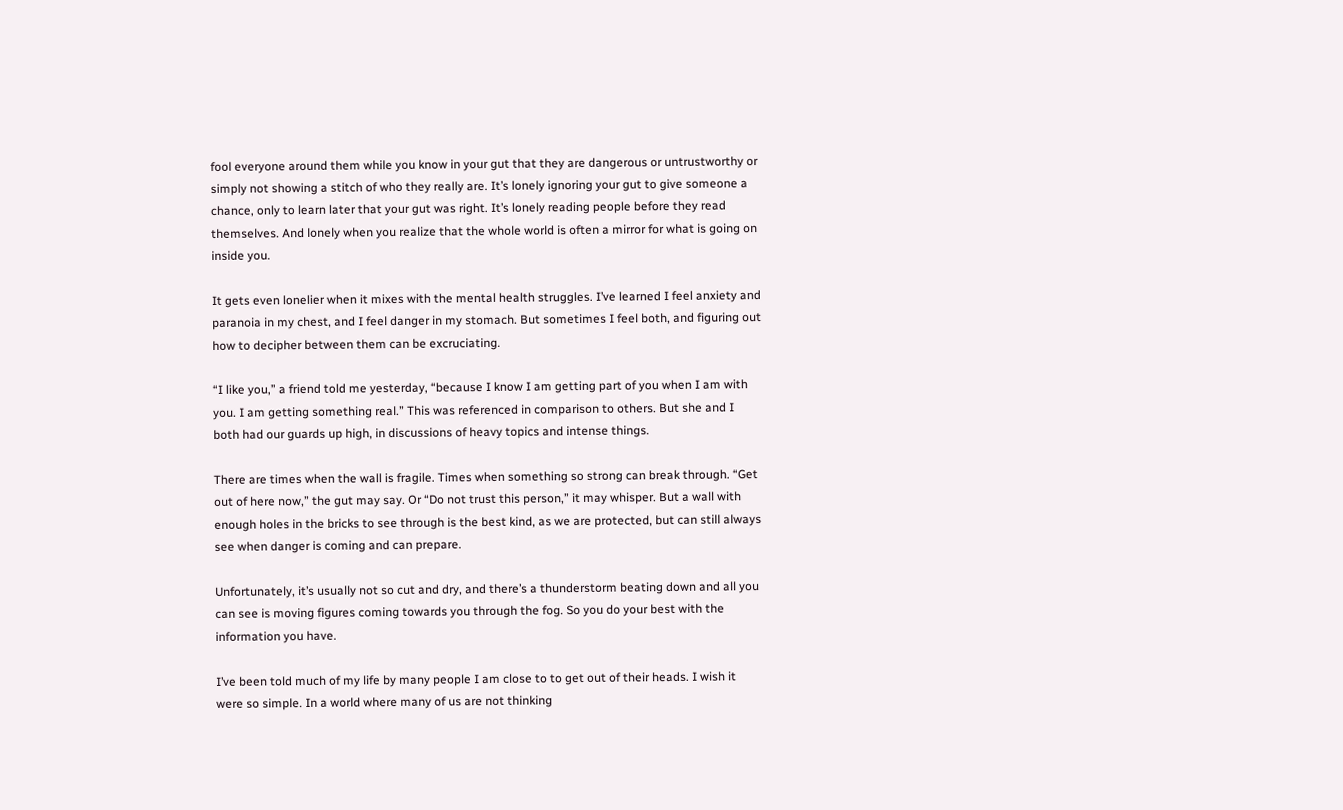fool everyone around them while you know in your gut that they are dangerous or untrustworthy or simply not showing a stitch of who they really are. It’s lonely ignoring your gut to give someone a chance, only to learn later that your gut was right. It’s lonely reading people before they read themselves. And lonely when you realize that the whole world is often a mirror for what is going on inside you.

It gets even lonelier when it mixes with the mental health struggles. I’ve learned I feel anxiety and paranoia in my chest, and I feel danger in my stomach. But sometimes I feel both, and figuring out how to decipher between them can be excruciating.

“I like you,” a friend told me yesterday, “because I know I am getting part of you when I am with you. I am getting something real.” This was referenced in comparison to others. But she and I both had our guards up high, in discussions of heavy topics and intense things.

There are times when the wall is fragile. Times when something so strong can break through. “Get out of here now,” the gut may say. Or “Do not trust this person,” it may whisper. But a wall with enough holes in the bricks to see through is the best kind, as we are protected, but can still always see when danger is coming and can prepare.

Unfortunately, it’s usually not so cut and dry, and there’s a thunderstorm beating down and all you can see is moving figures coming towards you through the fog. So you do your best with the information you have.

I’ve been told much of my life by many people I am close to to get out of their heads. I wish it were so simple. In a world where many of us are not thinking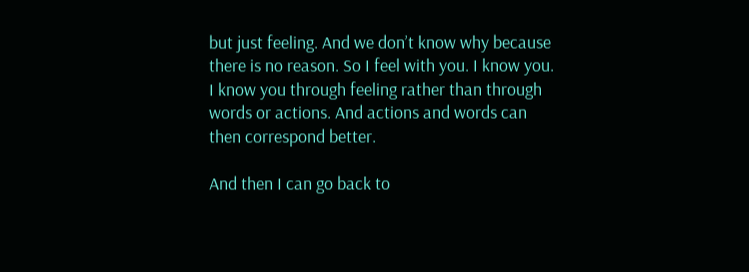but just feeling. And we don’t know why because there is no reason. So I feel with you. I know you. I know you through feeling rather than through words or actions. And actions and words can then correspond better.

And then I can go back to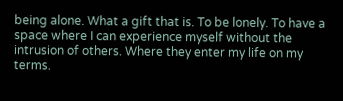being alone. What a gift that is. To be lonely. To have a space where I can experience myself without the intrusion of others. Where they enter my life on my terms.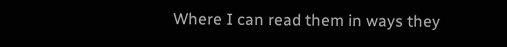Where I can read them in ways they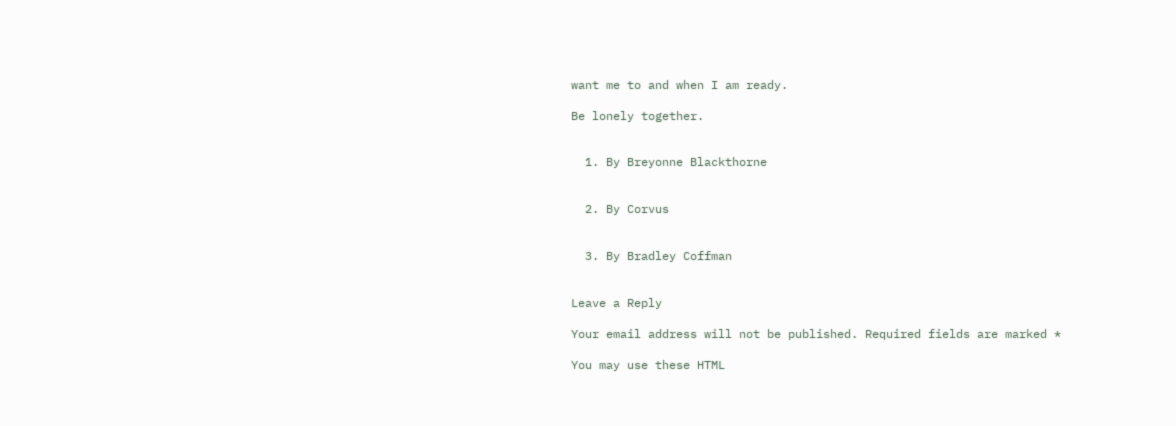want me to and when I am ready.

Be lonely together.


  1. By Breyonne Blackthorne


  2. By Corvus


  3. By Bradley Coffman


Leave a Reply

Your email address will not be published. Required fields are marked *

You may use these HTML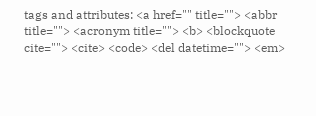tags and attributes: <a href="" title=""> <abbr title=""> <acronym title=""> <b> <blockquote cite=""> <cite> <code> <del datetime=""> <em>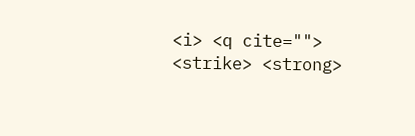<i> <q cite=""> <strike> <strong>